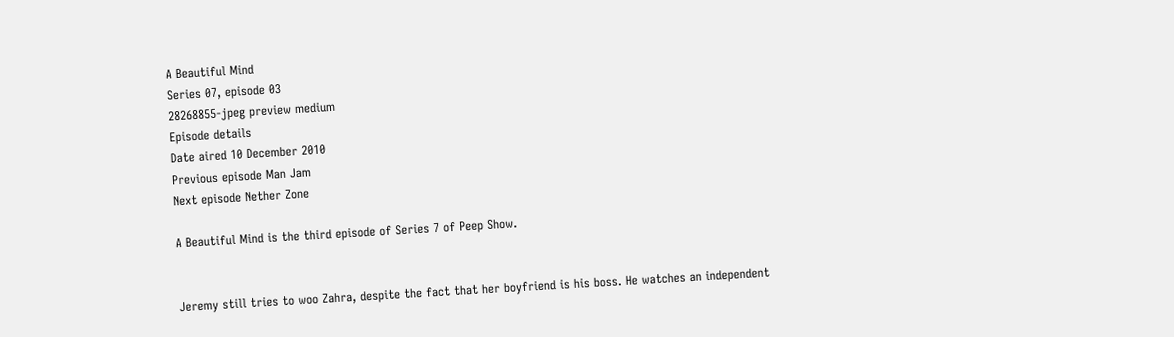A Beautiful Mind
Series 07, episode 03
28268855-jpeg preview medium
Episode details
Date aired 10 December 2010
Previous episode Man Jam
Next episode Nether Zone

A Beautiful Mind is the third episode of Series 7 of Peep Show.


Jeremy still tries to woo Zahra, despite the fact that her boyfriend is his boss. He watches an independent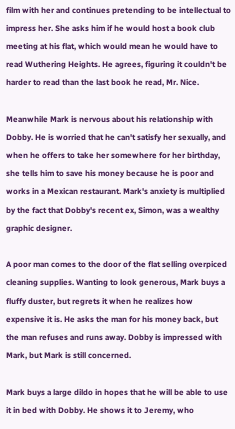film with her and continues pretending to be intellectual to impress her. She asks him if he would host a book club meeting at his flat, which would mean he would have to read Wuthering Heights. He agrees, figuring it couldn't be harder to read than the last book he read, Mr. Nice.

Meanwhile Mark is nervous about his relationship with Dobby. He is worried that he can't satisfy her sexually, and when he offers to take her somewhere for her birthday, she tells him to save his money because he is poor and works in a Mexican restaurant. Mark's anxiety is multiplied by the fact that Dobby's recent ex, Simon, was a wealthy graphic designer.

A poor man comes to the door of the flat selling overpiced cleaning supplies. Wanting to look generous, Mark buys a fluffy duster, but regrets it when he realizes how expensive it is. He asks the man for his money back, but the man refuses and runs away. Dobby is impressed with Mark, but Mark is still concerned.

Mark buys a large dildo in hopes that he will be able to use it in bed with Dobby. He shows it to Jeremy, who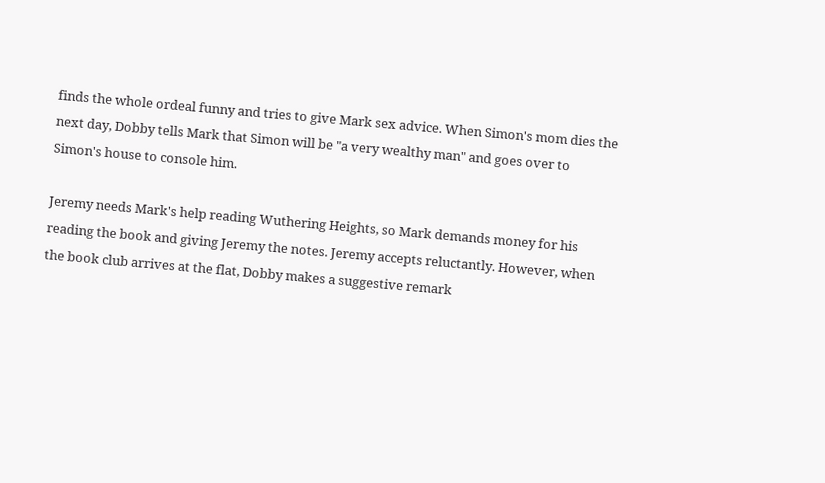finds the whole ordeal funny and tries to give Mark sex advice. When Simon's mom dies the next day, Dobby tells Mark that Simon will be "a very wealthy man" and goes over to Simon's house to console him.

Jeremy needs Mark's help reading Wuthering Heights, so Mark demands money for his reading the book and giving Jeremy the notes. Jeremy accepts reluctantly. However, when the book club arrives at the flat, Dobby makes a suggestive remark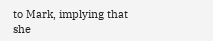to Mark, implying that she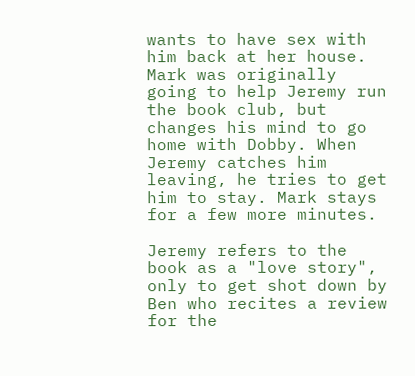wants to have sex with him back at her house. Mark was originally going to help Jeremy run the book club, but changes his mind to go home with Dobby. When Jeremy catches him leaving, he tries to get him to stay. Mark stays for a few more minutes.

Jeremy refers to the book as a "love story", only to get shot down by Ben who recites a review for the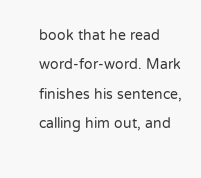book that he read word-for-word. Mark finishes his sentence, calling him out, and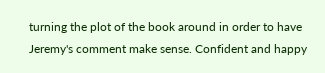turning the plot of the book around in order to have Jeremy's comment make sense. Confident and happy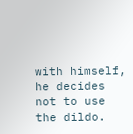with himself, he decides not to use the dildo.